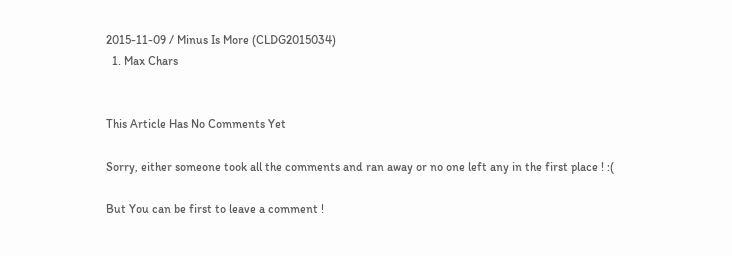2015-11-09 / Minus Is More (CLDG2015034)
  1. Max Chars


This Article Has No Comments Yet

Sorry, either someone took all the comments and ran away or no one left any in the first place ! :(

But You can be first to leave a comment !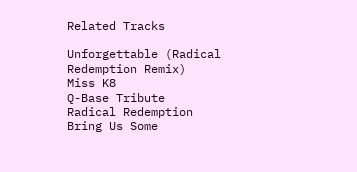Related Tracks

Unforgettable (Radical Redemption Remix)
Miss K8
Q-Base Tribute
Radical Redemption
Bring Us Some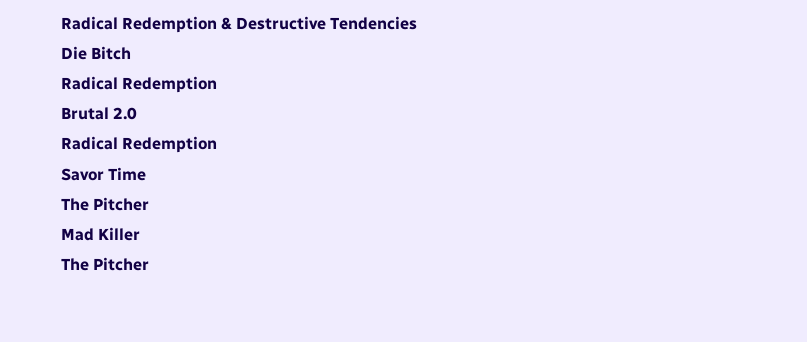Radical Redemption & Destructive Tendencies
Die Bitch
Radical Redemption
Brutal 2.0
Radical Redemption
Savor Time
The Pitcher
Mad Killer
The Pitcher